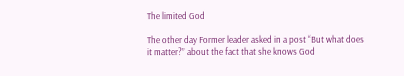The limited God

The other day Former leader asked in a post “But what does it matter?” about the fact that she knows God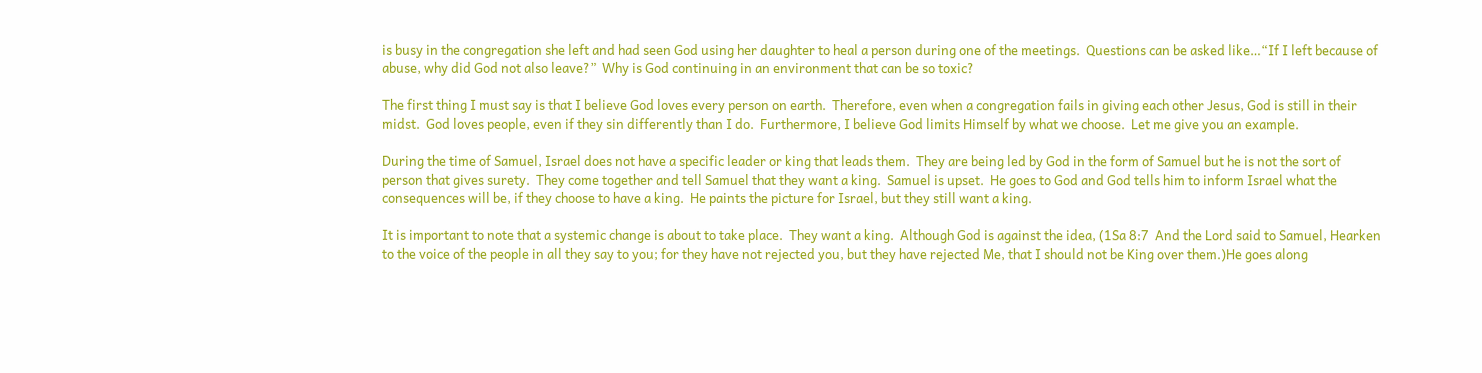is busy in the congregation she left and had seen God using her daughter to heal a person during one of the meetings.  Questions can be asked like…“If I left because of abuse, why did God not also leave?”  Why is God continuing in an environment that can be so toxic?

The first thing I must say is that I believe God loves every person on earth.  Therefore, even when a congregation fails in giving each other Jesus, God is still in their midst.  God loves people, even if they sin differently than I do.  Furthermore, I believe God limits Himself by what we choose.  Let me give you an example.

During the time of Samuel, Israel does not have a specific leader or king that leads them.  They are being led by God in the form of Samuel but he is not the sort of person that gives surety.  They come together and tell Samuel that they want a king.  Samuel is upset.  He goes to God and God tells him to inform Israel what the consequences will be, if they choose to have a king.  He paints the picture for Israel, but they still want a king.

It is important to note that a systemic change is about to take place.  They want a king.  Although God is against the idea, (1Sa 8:7  And the Lord said to Samuel, Hearken to the voice of the people in all they say to you; for they have not rejected you, but they have rejected Me, that I should not be King over them.)He goes along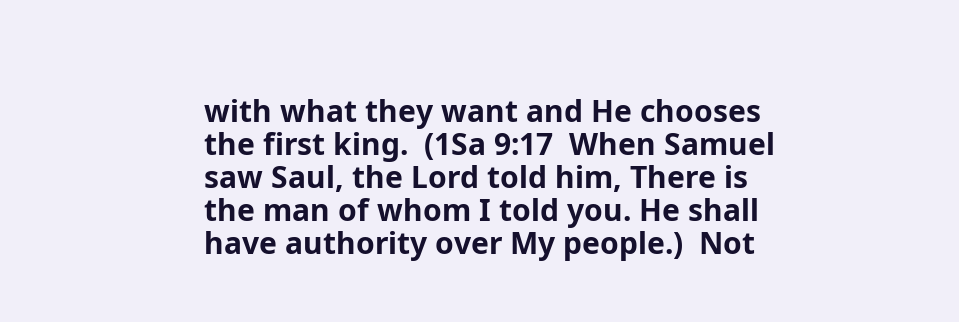with what they want and He chooses the first king.  (1Sa 9:17  When Samuel saw Saul, the Lord told him, There is the man of whom I told you. He shall have authority over My people.)  Not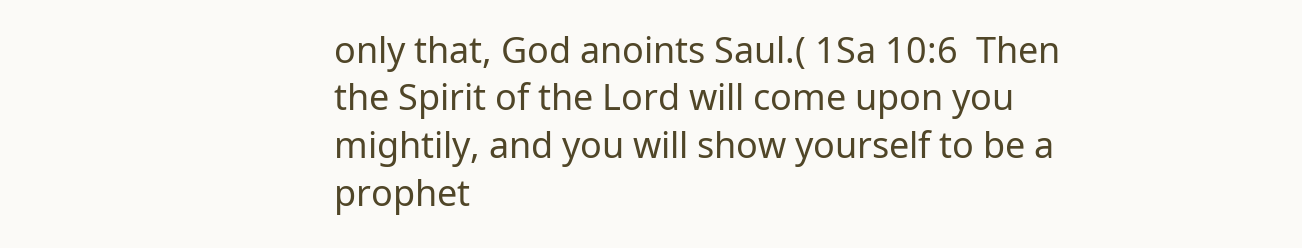only that, God anoints Saul.( 1Sa 10:6  Then the Spirit of the Lord will come upon you mightily, and you will show yourself to be a prophet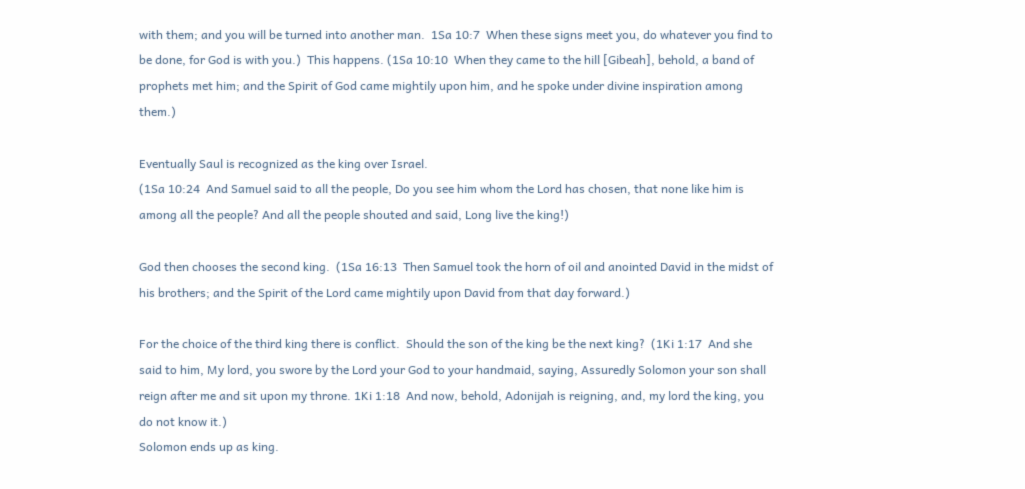with them; and you will be turned into another man.  1Sa 10:7  When these signs meet you, do whatever you find to be done, for God is with you.)  This happens. (1Sa 10:10  When they came to the hill [Gibeah], behold, a band of prophets met him; and the Spirit of God came mightily upon him, and he spoke under divine inspiration among them.)

Eventually Saul is recognized as the king over Israel.
(1Sa 10:24  And Samuel said to all the people, Do you see him whom the Lord has chosen, that none like him is among all the people? And all the people shouted and said, Long live the king!)

God then chooses the second king.  (1Sa 16:13  Then Samuel took the horn of oil and anointed David in the midst of his brothers; and the Spirit of the Lord came mightily upon David from that day forward.)

For the choice of the third king there is conflict.  Should the son of the king be the next king?  (1Ki 1:17  And she said to him, My lord, you swore by the Lord your God to your handmaid, saying, Assuredly Solomon your son shall reign after me and sit upon my throne. 1Ki 1:18  And now, behold, Adonijah is reigning, and, my lord the king, you do not know it.)
Solomon ends up as king.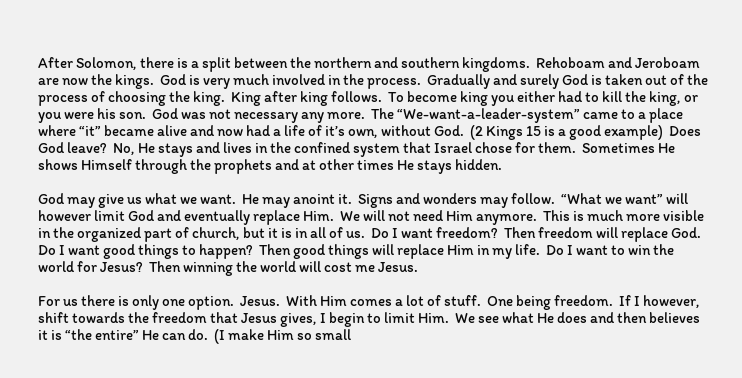After Solomon, there is a split between the northern and southern kingdoms.  Rehoboam and Jeroboam are now the kings.  God is very much involved in the process.  Gradually and surely God is taken out of the process of choosing the king.  King after king follows.  To become king you either had to kill the king, or you were his son.  God was not necessary any more.  The “We-want-a-leader-system” came to a place where “it” became alive and now had a life of it’s own, without God.  (2 Kings 15 is a good example)  Does God leave?  No, He stays and lives in the confined system that Israel chose for them.  Sometimes He shows Himself through the prophets and at other times He stays hidden.

God may give us what we want.  He may anoint it.  Signs and wonders may follow.  “What we want” will however limit God and eventually replace Him.  We will not need Him anymore.  This is much more visible in the organized part of church, but it is in all of us.  Do I want freedom?  Then freedom will replace God.  Do I want good things to happen?  Then good things will replace Him in my life.  Do I want to win the world for Jesus?  Then winning the world will cost me Jesus.

For us there is only one option.  Jesus.  With Him comes a lot of stuff.  One being freedom.  If I however, shift towards the freedom that Jesus gives, I begin to limit Him.  We see what He does and then believes it is “the entire” He can do.  (I make Him so small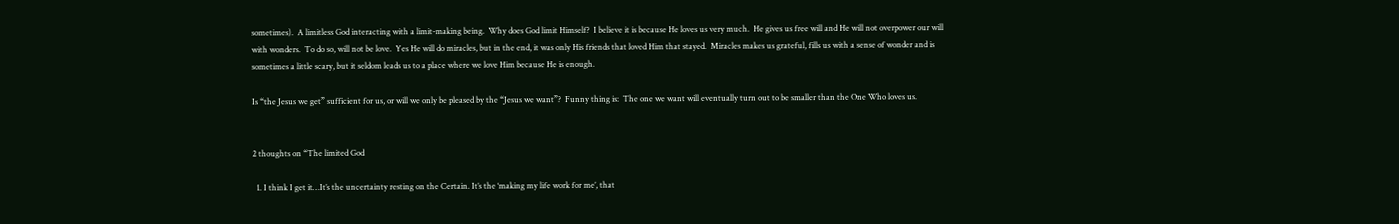sometimes).  A limitless God interacting with a limit-making being.  Why does God limit Himself?  I believe it is because He loves us very much.  He gives us free will and He will not overpower our will with wonders.  To do so, will not be love.  Yes He will do miracles, but in the end, it was only His friends that loved Him that stayed.  Miracles makes us grateful, fills us with a sense of wonder and is sometimes a little scary, but it seldom leads us to a place where we love Him because He is enough.

Is “the Jesus we get” sufficient for us, or will we only be pleased by the “Jesus we want”?  Funny thing is:  The one we want will eventually turn out to be smaller than the One Who loves us.


2 thoughts on “The limited God

  1. I think I get it…It’s the uncertainty resting on the Certain. It’s the ‘making my life work for me’, that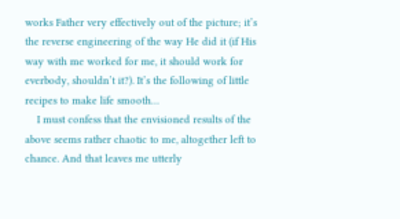works Father very effectively out of the picture; it’s the reverse engineering of the way He did it (if His way with me worked for me, it should work for everbody, shouldn’t it?). It’s the following of little recipes to make life smooth…
    I must confess that the envisioned results of the above seems rather chaotic to me, altogether left to chance. And that leaves me utterly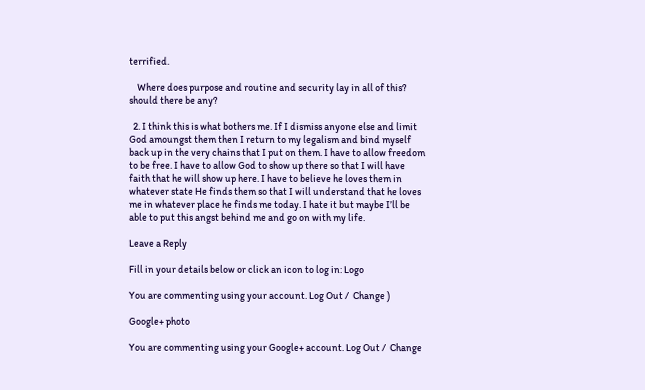terrified.

    Where does purpose and routine and security lay in all of this? should there be any?

  2. I think this is what bothers me. If I dismiss anyone else and limit God amoungst them then I return to my legalism and bind myself back up in the very chains that I put on them. I have to allow freedom to be free. I have to allow God to show up there so that I will have faith that he will show up here. I have to believe he loves them in whatever state He finds them so that I will understand that he loves me in whatever place he finds me today. I hate it but maybe I’ll be able to put this angst behind me and go on with my life.

Leave a Reply

Fill in your details below or click an icon to log in: Logo

You are commenting using your account. Log Out /  Change )

Google+ photo

You are commenting using your Google+ account. Log Out /  Change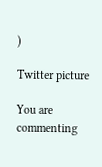)

Twitter picture

You are commenting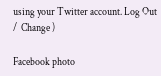using your Twitter account. Log Out /  Change )

Facebook photo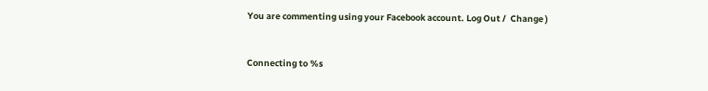You are commenting using your Facebook account. Log Out /  Change )


Connecting to %s